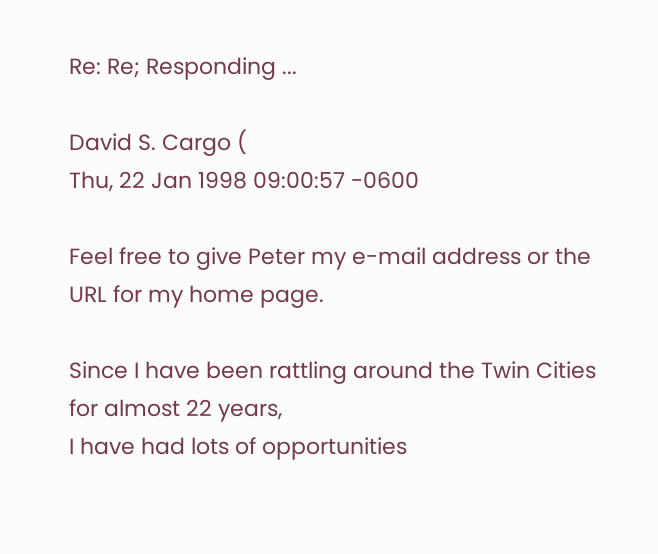Re: Re; Responding ...

David S. Cargo (
Thu, 22 Jan 1998 09:00:57 -0600

Feel free to give Peter my e-mail address or the URL for my home page.

Since I have been rattling around the Twin Cities for almost 22 years,
I have had lots of opportunities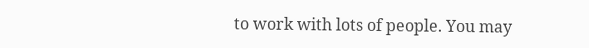to work with lots of people. You may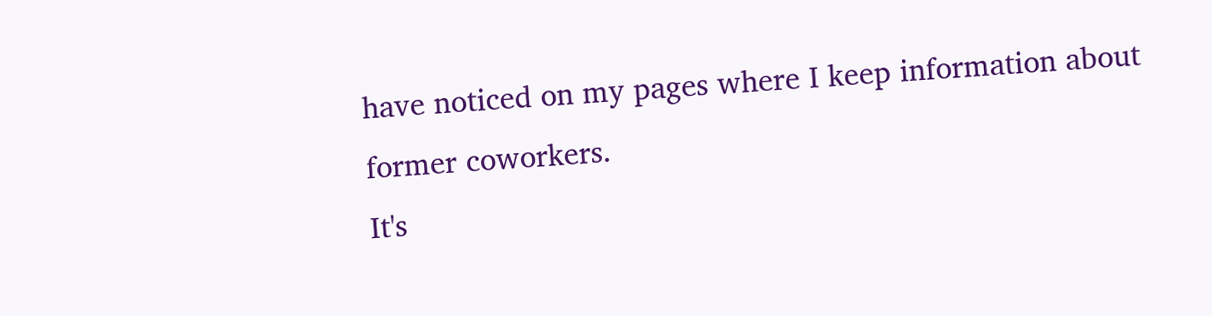have noticed on my pages where I keep information about former coworkers.
It's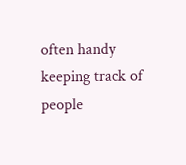often handy keeping track of people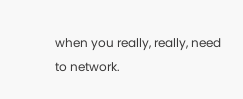when you really, really, need
to network.